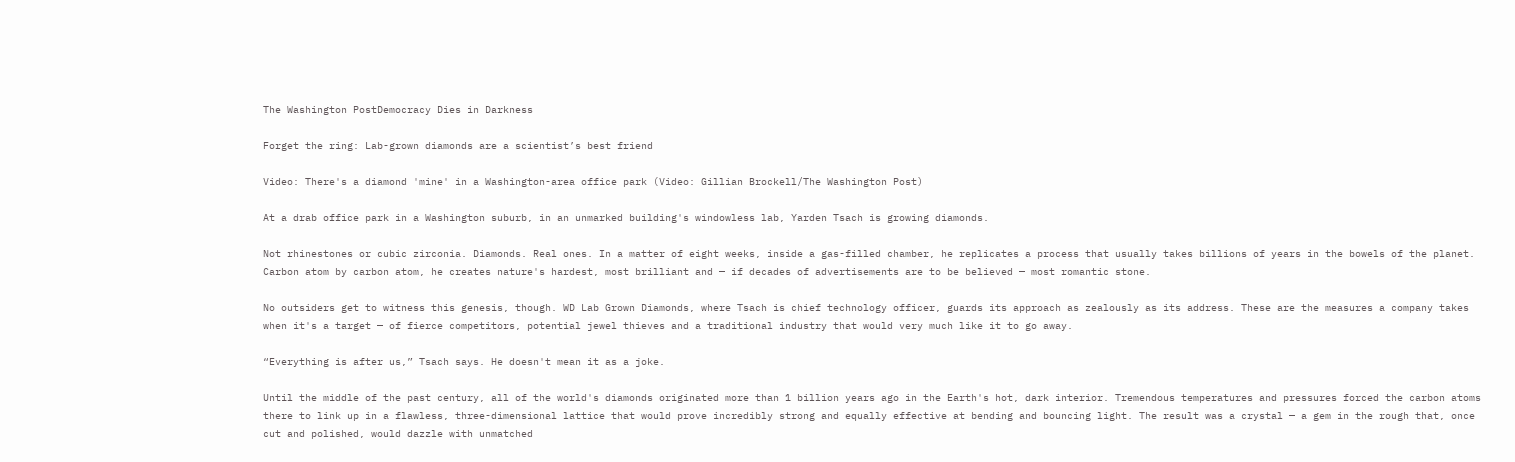The Washington PostDemocracy Dies in Darkness

Forget the ring: Lab-grown diamonds are a scientist’s best friend

Video: There's a diamond 'mine' in a Washington-area office park (Video: Gillian Brockell/The Washington Post)

At a drab office park in a Washington suburb, in an unmarked building's windowless lab, Yarden Tsach is growing diamonds.

Not rhinestones or cubic zirconia. Diamonds. Real ones. In a matter of eight weeks, inside a gas-filled chamber, he replicates a process that usually takes billions of years in the bowels of the planet. Carbon atom by carbon atom, he creates nature's hardest, most brilliant and — if decades of advertisements are to be believed — most romantic stone.

No outsiders get to witness this genesis, though. WD Lab Grown Diamonds, where Tsach is chief technology officer, guards its approach as zealously as its address. These are the measures a company takes when it's a target — of fierce competitors, potential jewel thieves and a traditional industry that would very much like it to go away.

“Everything is after us,” Tsach says. He doesn't mean it as a joke.

Until the middle of the past century, all of the world's diamonds originated more than 1 billion years ago in the Earth's hot, dark interior. Tremendous temperatures and pressures forced the carbon atoms there to link up in a flawless, three-dimensional lattice that would prove incredibly strong and equally effective at bending and bouncing light. The result was a crystal — a gem in the rough that, once cut and polished, would dazzle with unmatched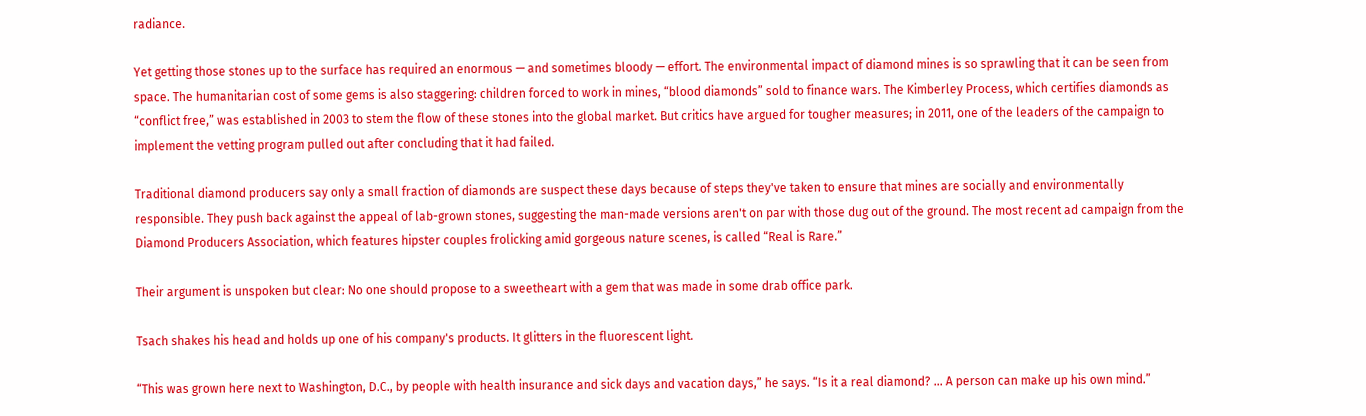radiance.

Yet getting those stones up to the surface has required an enormous — and sometimes bloody — effort. The environmental impact of diamond mines is so sprawling that it can be seen from space. The humanitarian cost of some gems is also staggering: children forced to work in mines, “blood diamonds” sold to finance wars. The Kimberley Process, which certifies diamonds as “conflict free,” was established in 2003 to stem the flow of these stones into the global market. But critics have argued for tougher measures; in 2011, one of the leaders of the campaign to implement the vetting program pulled out after concluding that it had failed.

Traditional diamond producers say only a small fraction of diamonds are suspect these days because of steps they've taken to ensure that mines are socially and environmentally responsible. They push back against the appeal of lab-grown stones, suggesting the man-made versions aren't on par with those dug out of the ground. The most recent ad campaign from the Diamond Producers Association, which features hipster couples frolicking amid gorgeous nature scenes, is called “Real is Rare.”

Their argument is unspoken but clear: No one should propose to a sweetheart with a gem that was made in some drab office park.

Tsach shakes his head and holds up one of his company's products. It glitters in the fluorescent light.

“This was grown here next to Washington, D.C., by people with health insurance and sick days and vacation days,” he says. “Is it a real diamond? ... A person can make up his own mind.”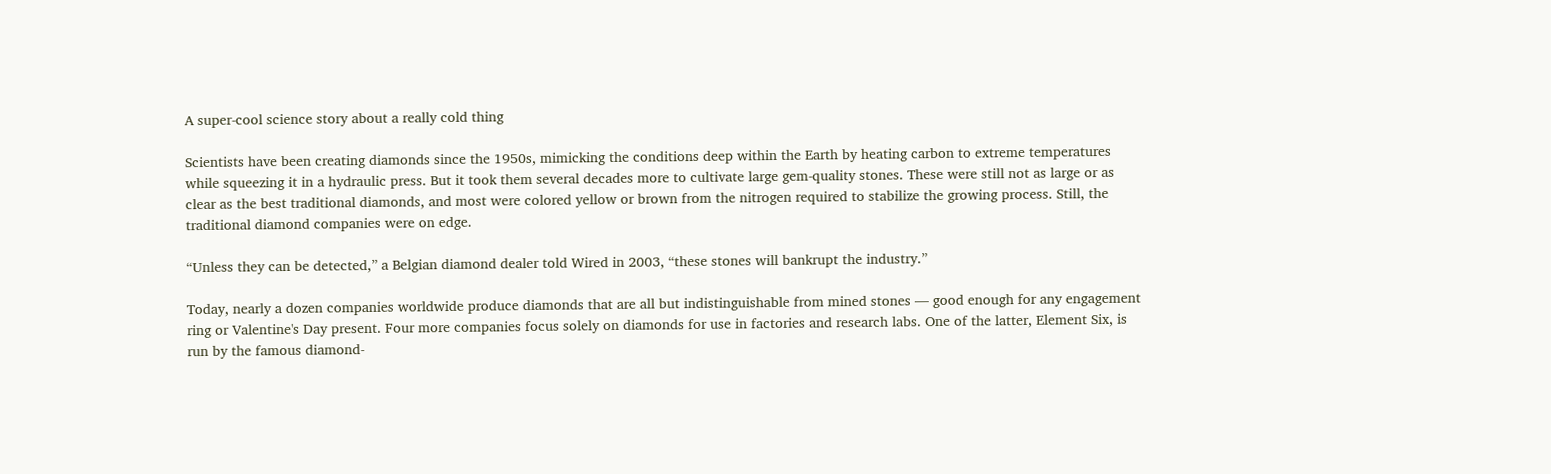A super-cool science story about a really cold thing

Scientists have been creating diamonds since the 1950s, mimicking the conditions deep within the Earth by heating carbon to extreme temperatures while squeezing it in a hydraulic press. But it took them several decades more to cultivate large gem-quality stones. These were still not as large or as clear as the best traditional diamonds, and most were colored yellow or brown from the nitrogen required to stabilize the growing process. Still, the traditional diamond companies were on edge.

“Unless they can be detected,” a Belgian diamond dealer told Wired in 2003, “these stones will bankrupt the industry.”

Today, nearly a dozen companies worldwide produce diamonds that are all but indistinguishable from mined stones — good enough for any engagement ring or Valentine's Day present. Four more companies focus solely on diamonds for use in factories and research labs. One of the latter, Element Six, is run by the famous diamond-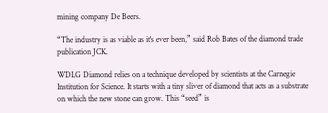mining company De Beers.

“The industry is as viable as it's ever been,” said Rob Bates of the diamond trade publication JCK.

WDLG Diamond relies on a technique developed by scientists at the Carnegie Institution for Science. It starts with a tiny sliver of diamond that acts as a substrate on which the new stone can grow. This “seed” is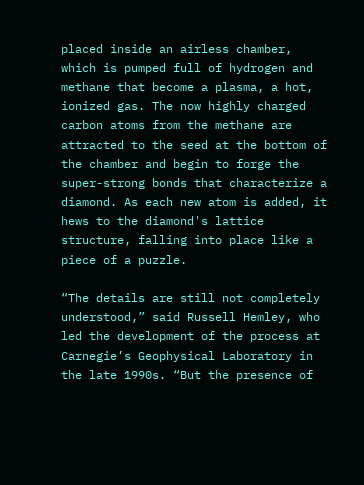placed inside an airless chamber, which is pumped full of hydrogen and methane that become a plasma, a hot, ionized gas. The now highly charged carbon atoms from the methane are attracted to the seed at the bottom of the chamber and begin to forge the super-strong bonds that characterize a diamond. As each new atom is added, it hews to the diamond's lattice structure, falling into place like a piece of a puzzle.

“The details are still not completely understood,” said Russell Hemley, who led the development of the process at Carnegie’s Geophysical Laboratory in the late 1990s. “But the presence of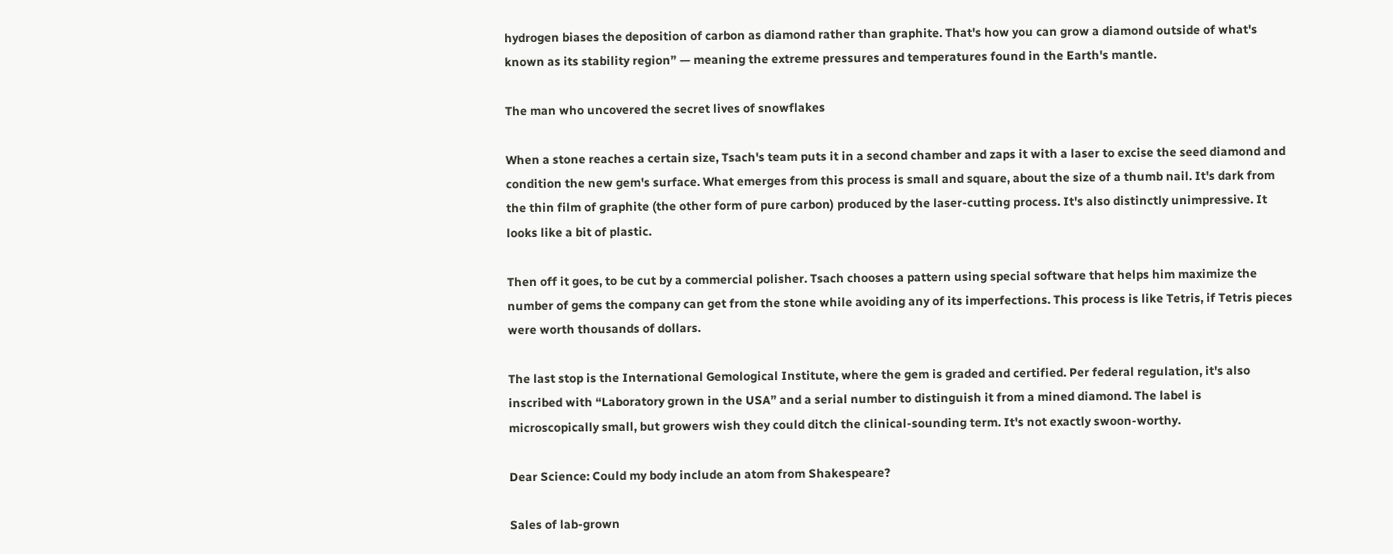hydrogen biases the deposition of carbon as diamond rather than graphite. That's how you can grow a diamond outside of what's known as its stability region” — meaning the extreme pressures and temperatures found in the Earth's mantle.

The man who uncovered the secret lives of snowflakes

When a stone reaches a certain size, Tsach's team puts it in a second chamber and zaps it with a laser to excise the seed diamond and condition the new gem's surface. What emerges from this process is small and square, about the size of a thumb nail. It's dark from the thin film of graphite (the other form of pure carbon) produced by the laser-cutting process. It's also distinctly unimpressive. It looks like a bit of plastic.

Then off it goes, to be cut by a commercial polisher. Tsach chooses a pattern using special software that helps him maximize the number of gems the company can get from the stone while avoiding any of its imperfections. This process is like Tetris, if Tetris pieces were worth thousands of dollars.

The last stop is the International Gemological Institute, where the gem is graded and certified. Per federal regulation, it's also inscribed with “Laboratory grown in the USA” and a serial number to distinguish it from a mined diamond. The label is microscopically small, but growers wish they could ditch the clinical-sounding term. It's not exactly swoon-worthy.

Dear Science: Could my body include an atom from Shakespeare?

Sales of lab-grown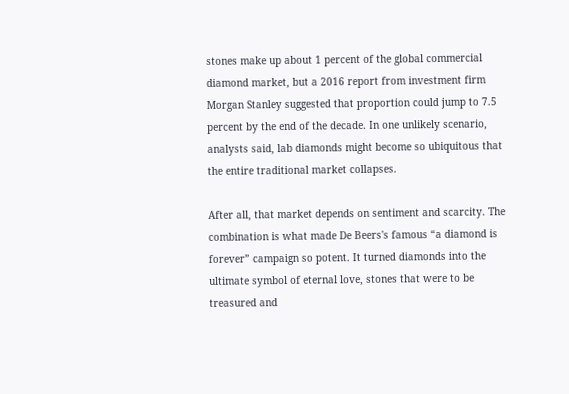stones make up about 1 percent of the global commercial diamond market, but a 2016 report from investment firm Morgan Stanley suggested that proportion could jump to 7.5 percent by the end of the decade. In one unlikely scenario, analysts said, lab diamonds might become so ubiquitous that the entire traditional market collapses.

After all, that market depends on sentiment and scarcity. The combination is what made De Beers's famous “a diamond is forever” campaign so potent. It turned diamonds into the ultimate symbol of eternal love, stones that were to be treasured and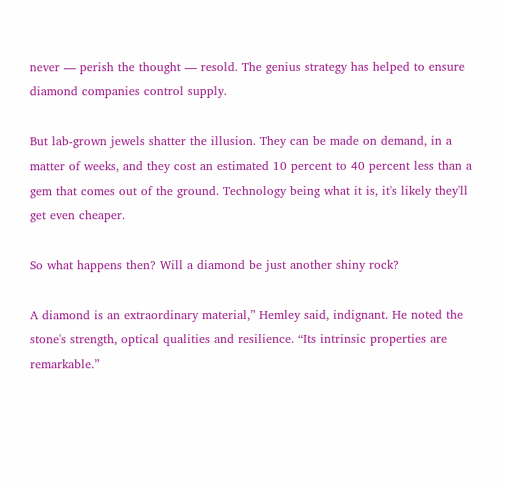never — perish the thought — resold. The genius strategy has helped to ensure diamond companies control supply.

But lab-grown jewels shatter the illusion. They can be made on demand, in a matter of weeks, and they cost an estimated 10 percent to 40 percent less than a gem that comes out of the ground. Technology being what it is, it's likely they'll get even cheaper.

So what happens then? Will a diamond be just another shiny rock?

A diamond is an extraordinary material,” Hemley said, indignant. He noted the stone's strength, optical qualities and resilience. “Its intrinsic properties are remarkable.”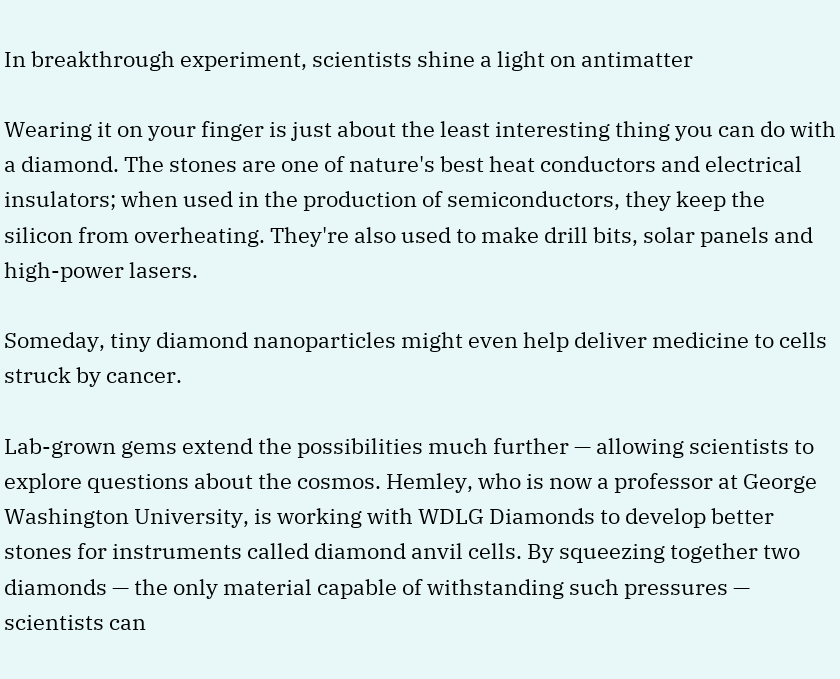In breakthrough experiment, scientists shine a light on antimatter

Wearing it on your finger is just about the least interesting thing you can do with a diamond. The stones are one of nature's best heat conductors and electrical insulators; when used in the production of semiconductors, they keep the silicon from overheating. They're also used to make drill bits, solar panels and high-power lasers.

Someday, tiny diamond nanoparticles might even help deliver medicine to cells struck by cancer.

Lab-grown gems extend the possibilities much further — allowing scientists to explore questions about the cosmos. Hemley, who is now a professor at George Washington University, is working with WDLG Diamonds to develop better stones for instruments called diamond anvil cells. By squeezing together two diamonds — the only material capable of withstanding such pressures — scientists can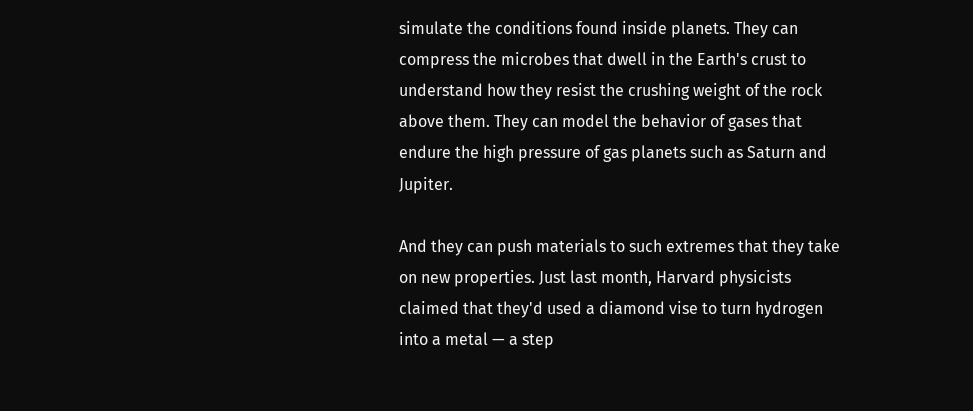simulate the conditions found inside planets. They can compress the microbes that dwell in the Earth's crust to understand how they resist the crushing weight of the rock above them. They can model the behavior of gases that endure the high pressure of gas planets such as Saturn and Jupiter.

And they can push materials to such extremes that they take on new properties. Just last month, Harvard physicists claimed that they'd used a diamond vise to turn hydrogen into a metal — a step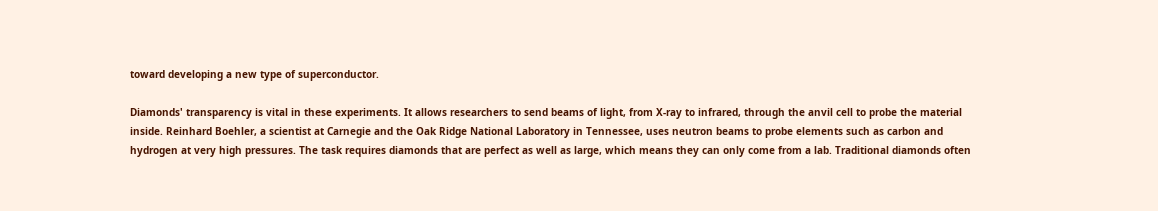toward developing a new type of superconductor.

Diamonds' transparency is vital in these experiments. It allows researchers to send beams of light, from X-ray to infrared, through the anvil cell to probe the material inside. Reinhard Boehler, a scientist at Carnegie and the Oak Ridge National Laboratory in Tennessee, uses neutron beams to probe elements such as carbon and hydrogen at very high pressures. The task requires diamonds that are perfect as well as large, which means they can only come from a lab. Traditional diamonds often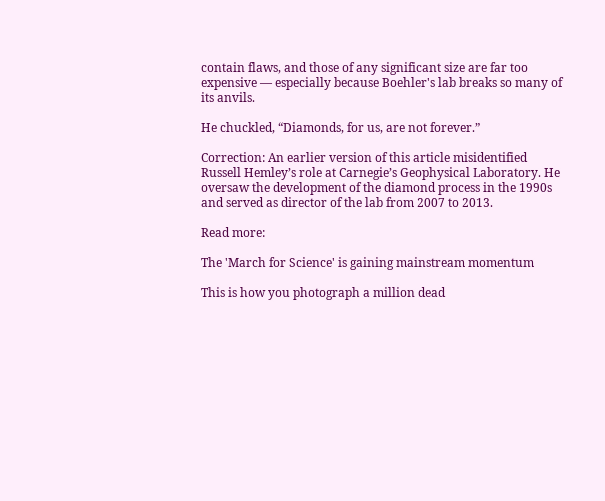contain flaws, and those of any significant size are far too expensive — especially because Boehler's lab breaks so many of its anvils.

He chuckled, “Diamonds, for us, are not forever.”

Correction: An earlier version of this article misidentified Russell Hemley’s role at Carnegie’s Geophysical Laboratory. He oversaw the development of the diamond process in the 1990s and served as director of the lab from 2007 to 2013.

Read more:

The 'March for Science' is gaining mainstream momentum

This is how you photograph a million dead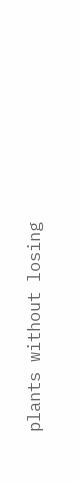plants without losing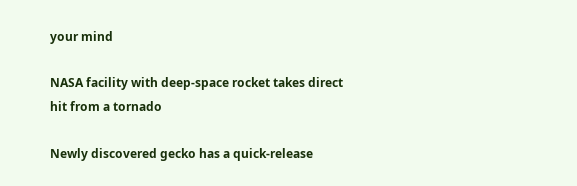your mind

NASA facility with deep-space rocket takes direct hit from a tornado

Newly discovered gecko has a quick-release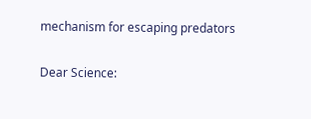mechanism for escaping predators

Dear Science: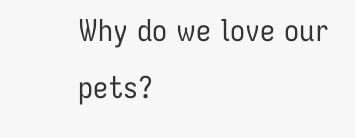Why do we love our pets?